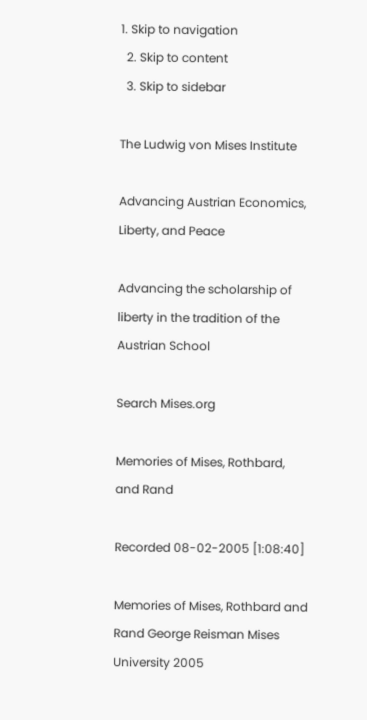1. Skip to navigation
  2. Skip to content
  3. Skip to sidebar

The Ludwig von Mises Institute

Advancing Austrian Economics, Liberty, and Peace

Advancing the scholarship of liberty in the tradition of the Austrian School

Search Mises.org

Memories of Mises, Rothbard, and Rand

Recorded 08-02-2005 [1:08:40]

Memories of Mises, Rothbard and Rand George Reisman Mises University 2005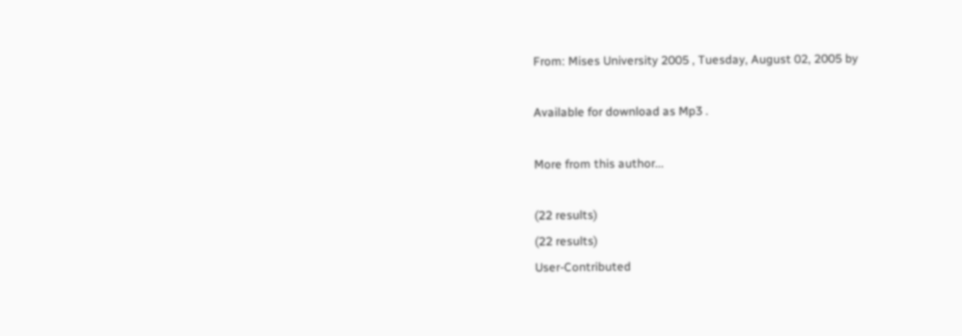From: Mises University 2005 , Tuesday, August 02, 2005 by

Available for download as Mp3 .

More from this author...

(22 results)
(22 results)
User-Contributed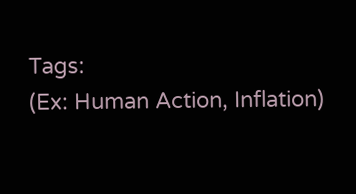Tags:
(Ex: Human Action, Inflation)